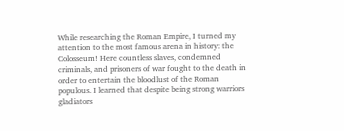While researching the Roman Empire, I turned my attention to the most famous arena in history: the Colosseum! Here countless slaves, condemned criminals, and prisoners of war fought to the death in order to entertain the bloodlust of the Roman populous. I learned that despite being strong warriors gladiators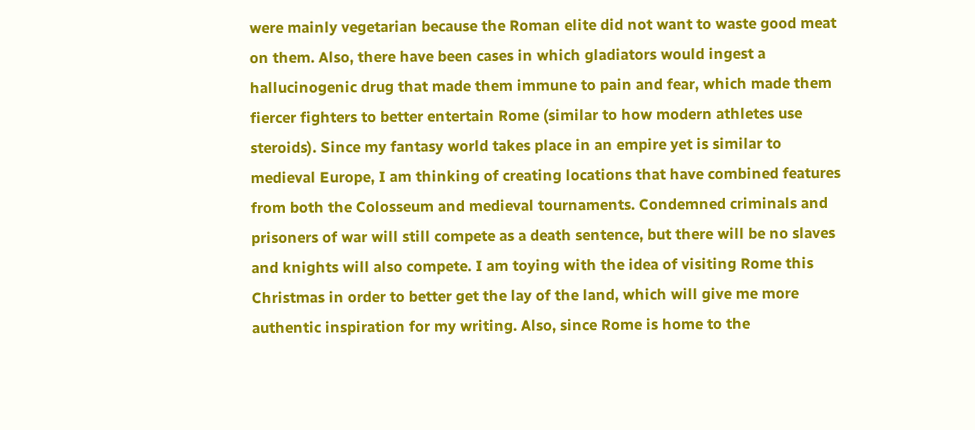were mainly vegetarian because the Roman elite did not want to waste good meat on them. Also, there have been cases in which gladiators would ingest a hallucinogenic drug that made them immune to pain and fear, which made them fiercer fighters to better entertain Rome (similar to how modern athletes use steroids). Since my fantasy world takes place in an empire yet is similar to medieval Europe, I am thinking of creating locations that have combined features from both the Colosseum and medieval tournaments. Condemned criminals and prisoners of war will still compete as a death sentence, but there will be no slaves and knights will also compete. I am toying with the idea of visiting Rome this Christmas in order to better get the lay of the land, which will give me more authentic inspiration for my writing. Also, since Rome is home to the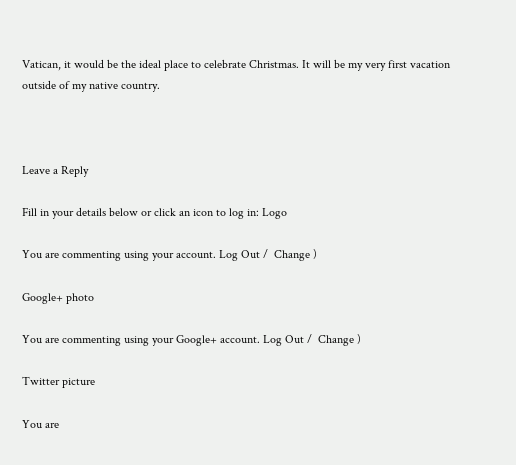Vatican, it would be the ideal place to celebrate Christmas. It will be my very first vacation outside of my native country.



Leave a Reply

Fill in your details below or click an icon to log in: Logo

You are commenting using your account. Log Out /  Change )

Google+ photo

You are commenting using your Google+ account. Log Out /  Change )

Twitter picture

You are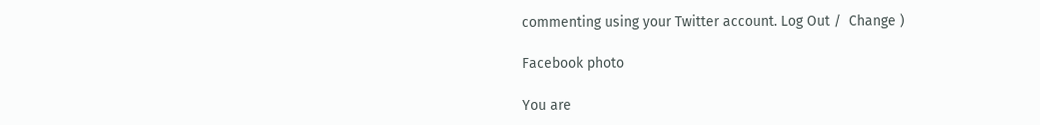commenting using your Twitter account. Log Out /  Change )

Facebook photo

You are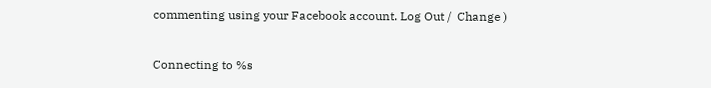commenting using your Facebook account. Log Out /  Change )


Connecting to %s